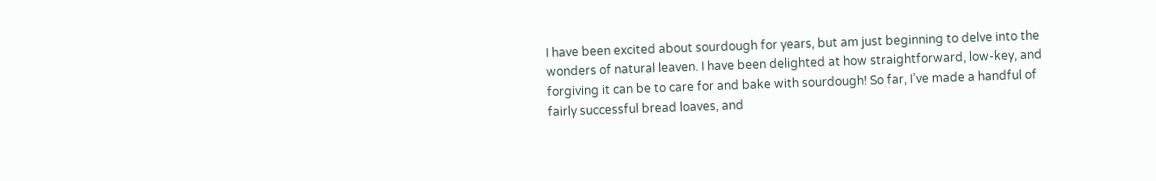I have been excited about sourdough for years, but am just beginning to delve into the wonders of natural leaven. I have been delighted at how straightforward, low-key, and forgiving it can be to care for and bake with sourdough! So far, I’ve made a handful of fairly successful bread loaves, and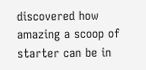discovered how amazing a scoop of starter can be in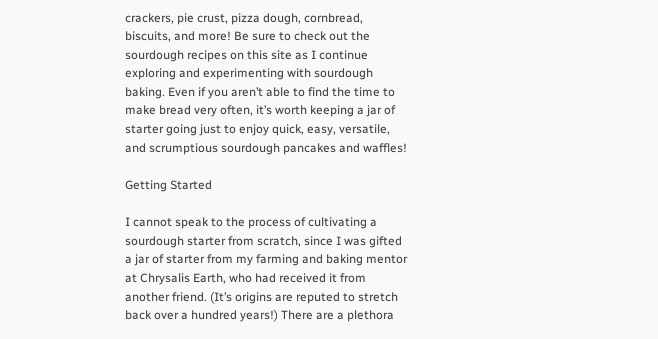crackers, pie crust, pizza dough, cornbread, biscuits, and more! Be sure to check out the sourdough recipes on this site as I continue exploring and experimenting with sourdough baking. Even if you aren’t able to find the time to make bread very often, it’s worth keeping a jar of starter going just to enjoy quick, easy, versatile, and scrumptious sourdough pancakes and waffles!

Getting Started

I cannot speak to the process of cultivating a sourdough starter from scratch, since I was gifted a jar of starter from my farming and baking mentor at Chrysalis Earth, who had received it from another friend. (It’s origins are reputed to stretch back over a hundred years!) There are a plethora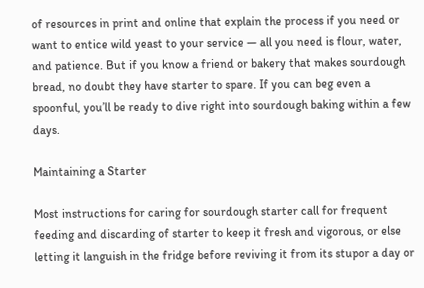of resources in print and online that explain the process if you need or want to entice wild yeast to your service — all you need is flour, water, and patience. But if you know a friend or bakery that makes sourdough bread, no doubt they have starter to spare. If you can beg even a spoonful, you’ll be ready to dive right into sourdough baking within a few days.

Maintaining a Starter

Most instructions for caring for sourdough starter call for frequent feeding and discarding of starter to keep it fresh and vigorous, or else letting it languish in the fridge before reviving it from its stupor a day or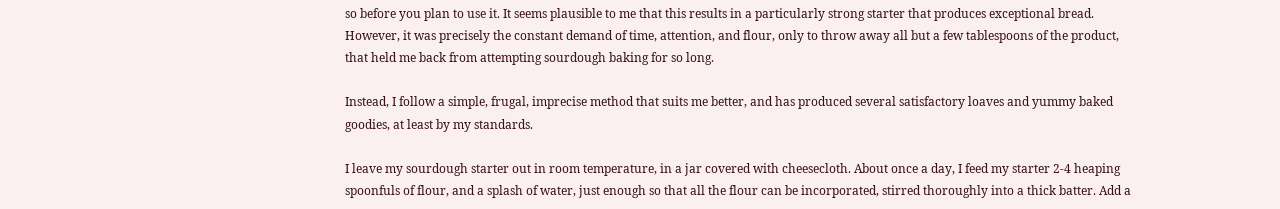so before you plan to use it. It seems plausible to me that this results in a particularly strong starter that produces exceptional bread. However, it was precisely the constant demand of time, attention, and flour, only to throw away all but a few tablespoons of the product, that held me back from attempting sourdough baking for so long.

Instead, I follow a simple, frugal, imprecise method that suits me better, and has produced several satisfactory loaves and yummy baked goodies, at least by my standards.

I leave my sourdough starter out in room temperature, in a jar covered with cheesecloth. About once a day, I feed my starter 2-4 heaping spoonfuls of flour, and a splash of water, just enough so that all the flour can be incorporated, stirred thoroughly into a thick batter. Add a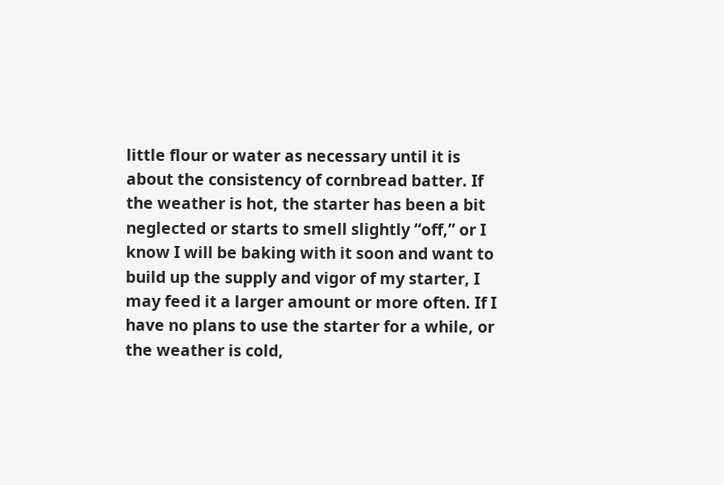little flour or water as necessary until it is about the consistency of cornbread batter. If the weather is hot, the starter has been a bit neglected or starts to smell slightly “off,” or I know I will be baking with it soon and want to build up the supply and vigor of my starter, I may feed it a larger amount or more often. If I have no plans to use the starter for a while, or the weather is cold,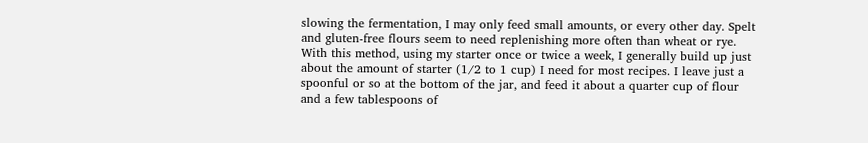slowing the fermentation, I may only feed small amounts, or every other day. Spelt and gluten-free flours seem to need replenishing more often than wheat or rye. With this method, using my starter once or twice a week, I generally build up just about the amount of starter (1/2 to 1 cup) I need for most recipes. I leave just a spoonful or so at the bottom of the jar, and feed it about a quarter cup of flour and a few tablespoons of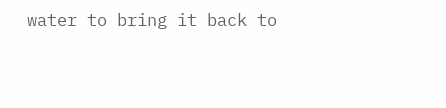water to bring it back to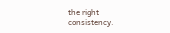the right consistency.